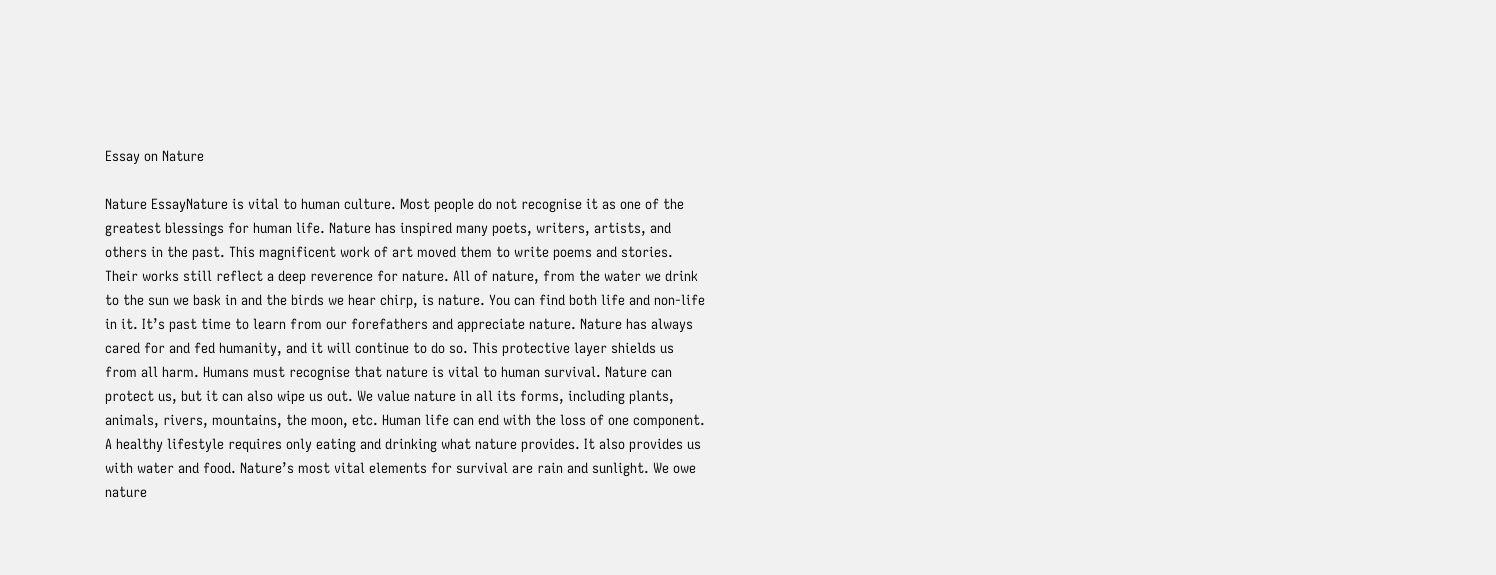Essay on Nature

Nature EssayNature is vital to human culture. Most people do not recognise it as one of the greatest blessings for human life. Nature has inspired many poets, writers, artists, and others in the past. This magnificent work of art moved them to write poems and stories. Their works still reflect a deep reverence for nature. All of nature, from the water we drink to the sun we bask in and the birds we hear chirp, is nature. You can find both life and non-life in it. It’s past time to learn from our forefathers and appreciate nature. Nature has always cared for and fed humanity, and it will continue to do so. This protective layer shields us from all harm. Humans must recognise that nature is vital to human survival. Nature can protect us, but it can also wipe us out. We value nature in all its forms, including plants, animals, rivers, mountains, the moon, etc. Human life can end with the loss of one component. A healthy lifestyle requires only eating and drinking what nature provides. It also provides us with water and food. Nature’s most vital elements for survival are rain and sunlight. We owe nature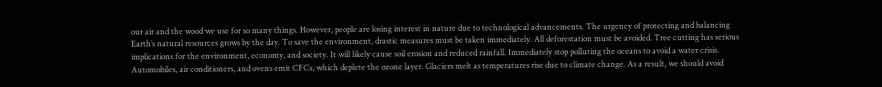our air and the wood we use for so many things. However, people are losing interest in nature due to technological advancements. The urgency of protecting and balancing Earth’s natural resources grows by the day. To save the environment, drastic measures must be taken immediately. All deforestation must be avoided. Tree cutting has serious implications for the environment, economy, and society. It will likely cause soil erosion and reduced rainfall. Immediately stop polluting the oceans to avoid a water crisis. Automobiles, air conditioners, and ovens emit CFCs, which deplete the ozone layer. Glaciers melt as temperatures rise due to climate change. As a result, we should avoid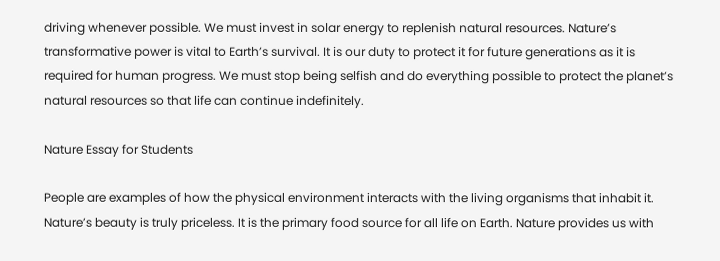driving whenever possible. We must invest in solar energy to replenish natural resources. Nature’s transformative power is vital to Earth’s survival. It is our duty to protect it for future generations as it is required for human progress. We must stop being selfish and do everything possible to protect the planet’s natural resources so that life can continue indefinitely.

Nature Essay for Students

People are examples of how the physical environment interacts with the living organisms that inhabit it. Nature’s beauty is truly priceless. It is the primary food source for all life on Earth. Nature provides us with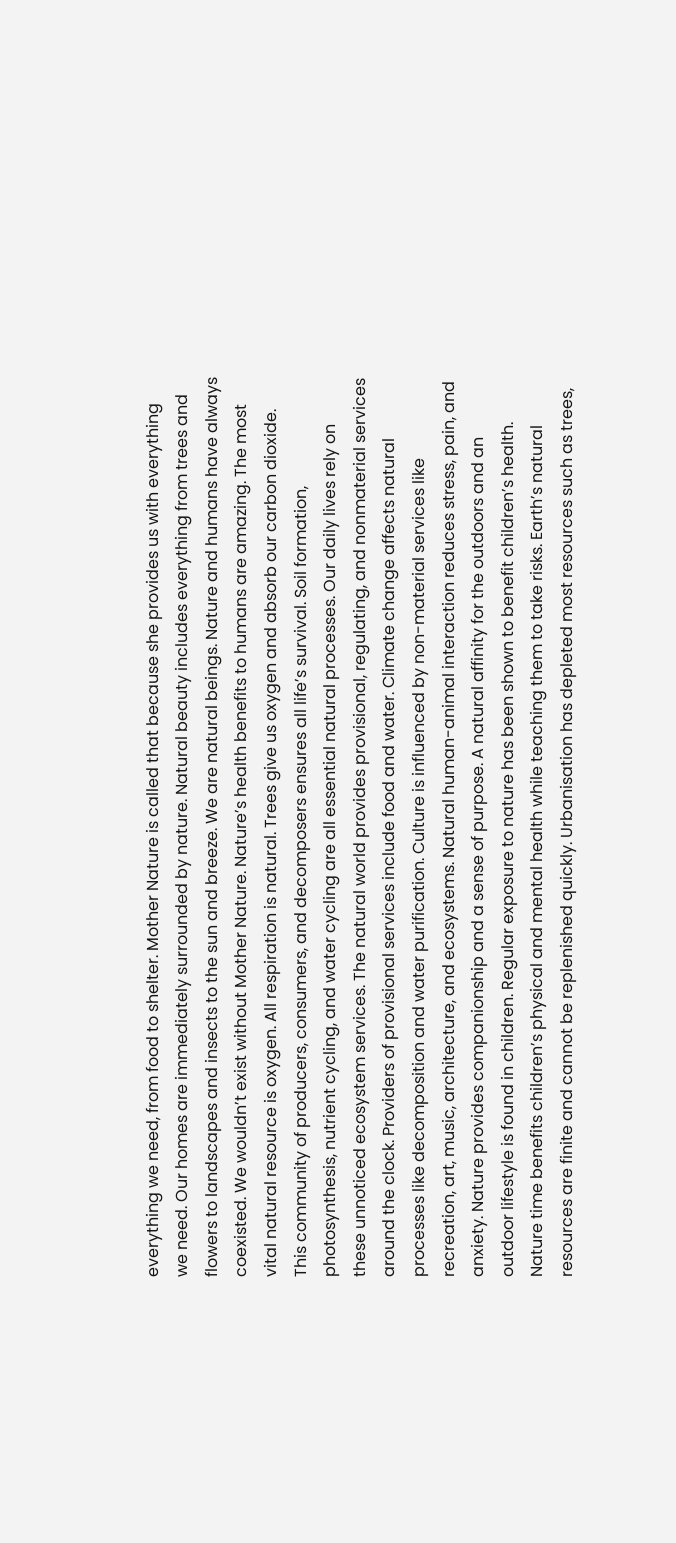everything we need, from food to shelter. Mother Nature is called that because she provides us with everything we need. Our homes are immediately surrounded by nature. Natural beauty includes everything from trees and flowers to landscapes and insects to the sun and breeze. We are natural beings. Nature and humans have always coexisted. We wouldn’t exist without Mother Nature. Nature’s health benefits to humans are amazing. The most vital natural resource is oxygen. All respiration is natural. Trees give us oxygen and absorb our carbon dioxide. This community of producers, consumers, and decomposers ensures all life’s survival. Soil formation, photosynthesis, nutrient cycling, and water cycling are all essential natural processes. Our daily lives rely on these unnoticed ecosystem services. The natural world provides provisional, regulating, and nonmaterial services around the clock. Providers of provisional services include food and water. Climate change affects natural processes like decomposition and water purification. Culture is influenced by non-material services like recreation, art, music, architecture, and ecosystems. Natural human-animal interaction reduces stress, pain, and anxiety. Nature provides companionship and a sense of purpose. A natural affinity for the outdoors and an outdoor lifestyle is found in children. Regular exposure to nature has been shown to benefit children’s health. Nature time benefits children’s physical and mental health while teaching them to take risks. Earth’s natural resources are finite and cannot be replenished quickly. Urbanisation has depleted most resources such as trees,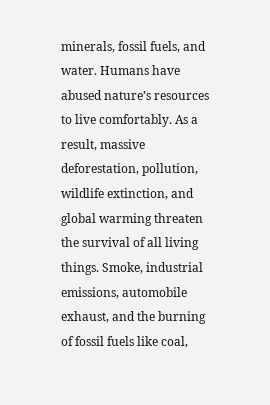minerals, fossil fuels, and water. Humans have abused nature’s resources to live comfortably. As a result, massive deforestation, pollution, wildlife extinction, and global warming threaten the survival of all living things. Smoke, industrial emissions, automobile exhaust, and the burning of fossil fuels like coal,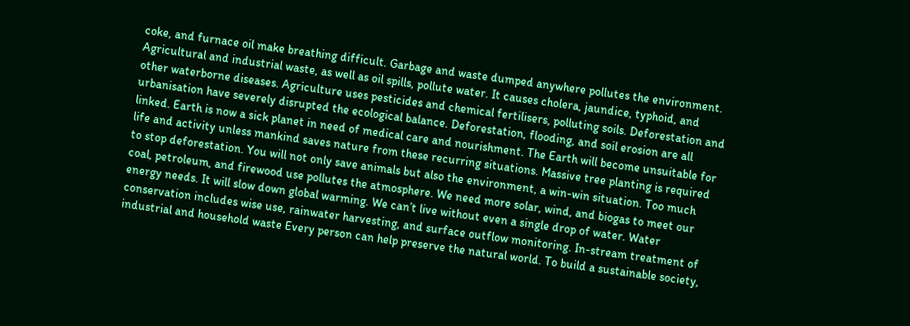coke, and furnace oil make breathing difficult. Garbage and waste dumped anywhere pollutes the environment. Agricultural and industrial waste, as well as oil spills, pollute water. It causes cholera, jaundice, typhoid, and other waterborne diseases. Agriculture uses pesticides and chemical fertilisers, polluting soils. Deforestation and urbanisation have severely disrupted the ecological balance. Deforestation, flooding, and soil erosion are all linked. Earth is now a sick planet in need of medical care and nourishment. The Earth will become unsuitable for life and activity unless mankind saves nature from these recurring situations. Massive tree planting is required to stop deforestation. You will not only save animals but also the environment, a win-win situation. Too much coal, petroleum, and firewood use pollutes the atmosphere. We need more solar, wind, and biogas to meet our energy needs. It will slow down global warming. We can’t live without even a single drop of water. Water conservation includes wise use, rainwater harvesting, and surface outflow monitoring. In-stream treatment of industrial and household waste Every person can help preserve the natural world. To build a sustainable society,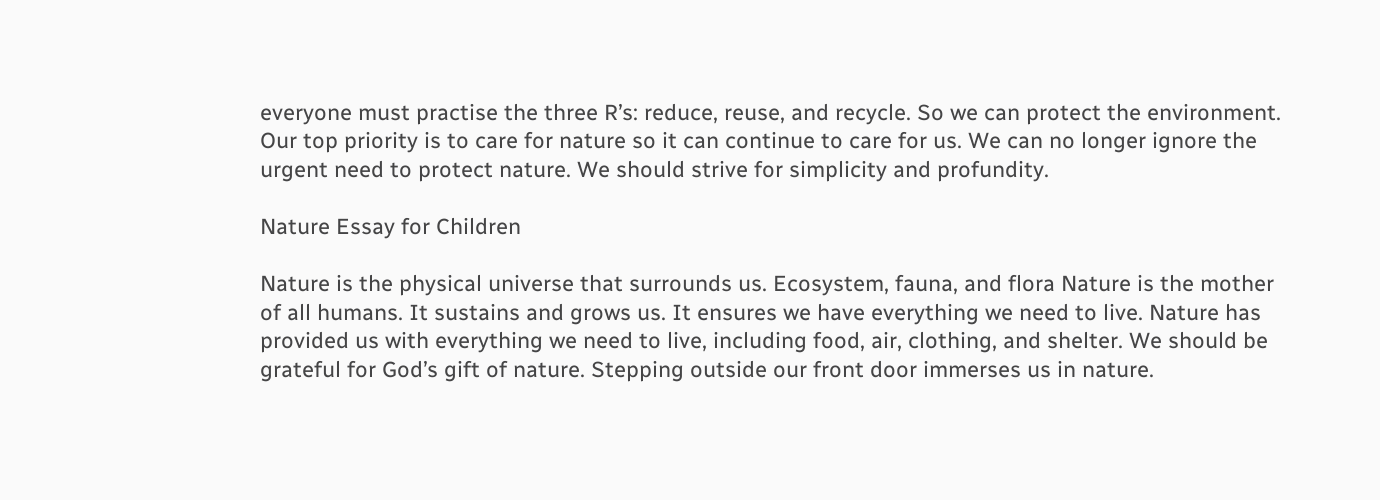everyone must practise the three R’s: reduce, reuse, and recycle. So we can protect the environment. Our top priority is to care for nature so it can continue to care for us. We can no longer ignore the urgent need to protect nature. We should strive for simplicity and profundity.

Nature Essay for Children

Nature is the physical universe that surrounds us. Ecosystem, fauna, and flora Nature is the mother of all humans. It sustains and grows us. It ensures we have everything we need to live. Nature has provided us with everything we need to live, including food, air, clothing, and shelter. We should be grateful for God’s gift of nature. Stepping outside our front door immerses us in nature.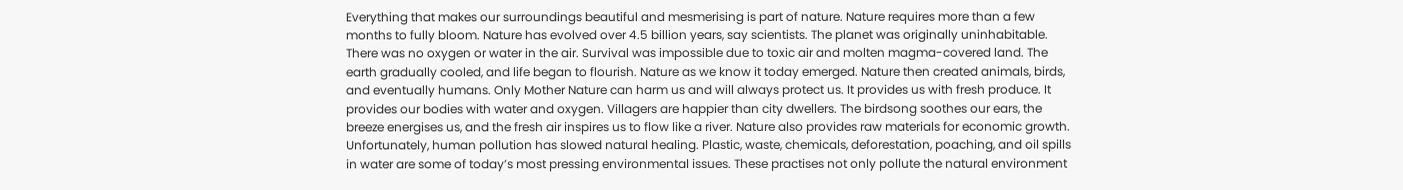Everything that makes our surroundings beautiful and mesmerising is part of nature. Nature requires more than a few months to fully bloom. Nature has evolved over 4.5 billion years, say scientists. The planet was originally uninhabitable. There was no oxygen or water in the air. Survival was impossible due to toxic air and molten magma-covered land. The earth gradually cooled, and life began to flourish. Nature as we know it today emerged. Nature then created animals, birds, and eventually humans. Only Mother Nature can harm us and will always protect us. It provides us with fresh produce. It provides our bodies with water and oxygen. Villagers are happier than city dwellers. The birdsong soothes our ears, the breeze energises us, and the fresh air inspires us to flow like a river. Nature also provides raw materials for economic growth. Unfortunately, human pollution has slowed natural healing. Plastic, waste, chemicals, deforestation, poaching, and oil spills in water are some of today’s most pressing environmental issues. These practises not only pollute the natural environment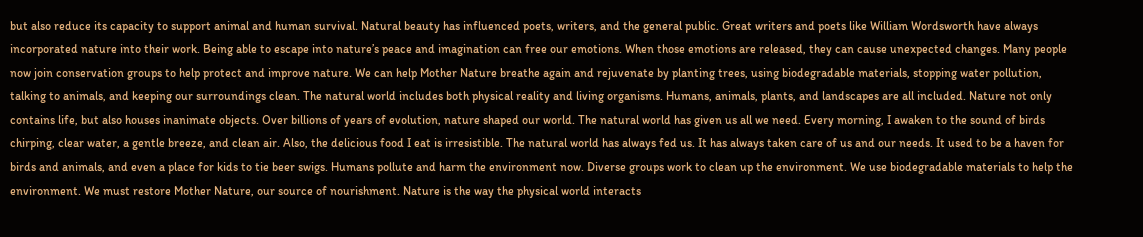but also reduce its capacity to support animal and human survival. Natural beauty has influenced poets, writers, and the general public. Great writers and poets like William Wordsworth have always incorporated nature into their work. Being able to escape into nature’s peace and imagination can free our emotions. When those emotions are released, they can cause unexpected changes. Many people now join conservation groups to help protect and improve nature. We can help Mother Nature breathe again and rejuvenate by planting trees, using biodegradable materials, stopping water pollution, talking to animals, and keeping our surroundings clean. The natural world includes both physical reality and living organisms. Humans, animals, plants, and landscapes are all included. Nature not only contains life, but also houses inanimate objects. Over billions of years of evolution, nature shaped our world. The natural world has given us all we need. Every morning, I awaken to the sound of birds chirping, clear water, a gentle breeze, and clean air. Also, the delicious food I eat is irresistible. The natural world has always fed us. It has always taken care of us and our needs. It used to be a haven for birds and animals, and even a place for kids to tie beer swigs. Humans pollute and harm the environment now. Diverse groups work to clean up the environment. We use biodegradable materials to help the environment. We must restore Mother Nature, our source of nourishment. Nature is the way the physical world interacts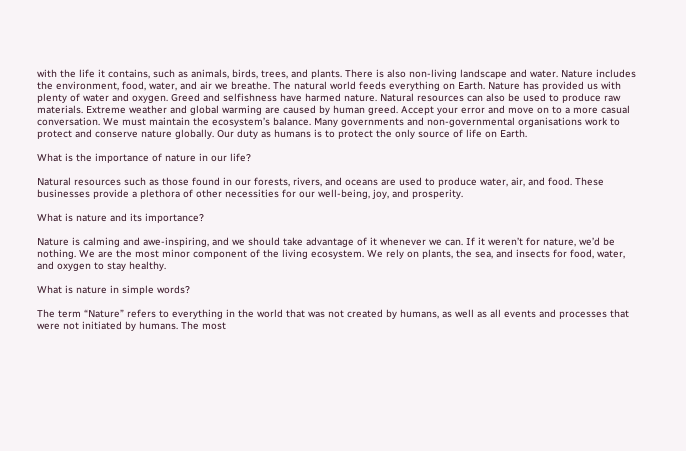with the life it contains, such as animals, birds, trees, and plants. There is also non-living landscape and water. Nature includes the environment, food, water, and air we breathe. The natural world feeds everything on Earth. Nature has provided us with plenty of water and oxygen. Greed and selfishness have harmed nature. Natural resources can also be used to produce raw materials. Extreme weather and global warming are caused by human greed. Accept your error and move on to a more casual conversation. We must maintain the ecosystem’s balance. Many governments and non-governmental organisations work to protect and conserve nature globally. Our duty as humans is to protect the only source of life on Earth.

What is the importance of nature in our life?

Natural resources such as those found in our forests, rivers, and oceans are used to produce water, air, and food. These businesses provide a plethora of other necessities for our well-being, joy, and prosperity.

What is nature and its importance?

Nature is calming and awe-inspiring, and we should take advantage of it whenever we can. If it weren’t for nature, we’d be nothing. We are the most minor component of the living ecosystem. We rely on plants, the sea, and insects for food, water, and oxygen to stay healthy.

What is nature in simple words?

The term “Nature” refers to everything in the world that was not created by humans, as well as all events and processes that were not initiated by humans. The most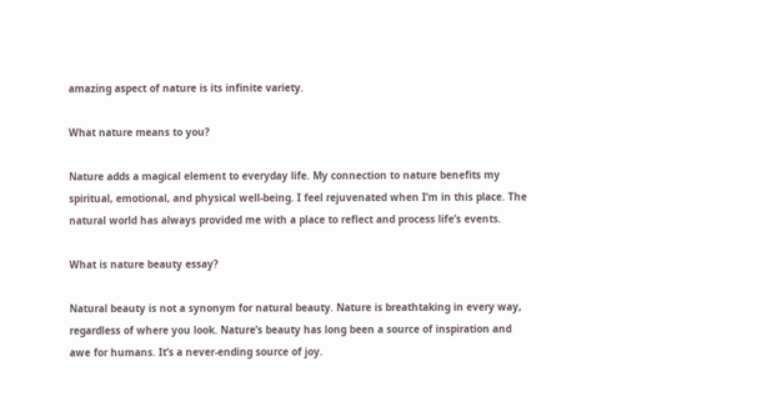amazing aspect of nature is its infinite variety.

What nature means to you?

Nature adds a magical element to everyday life. My connection to nature benefits my spiritual, emotional, and physical well-being. I feel rejuvenated when I’m in this place. The natural world has always provided me with a place to reflect and process life’s events.

What is nature beauty essay?

Natural beauty is not a synonym for natural beauty. Nature is breathtaking in every way, regardless of where you look. Nature’s beauty has long been a source of inspiration and awe for humans. It’s a never-ending source of joy.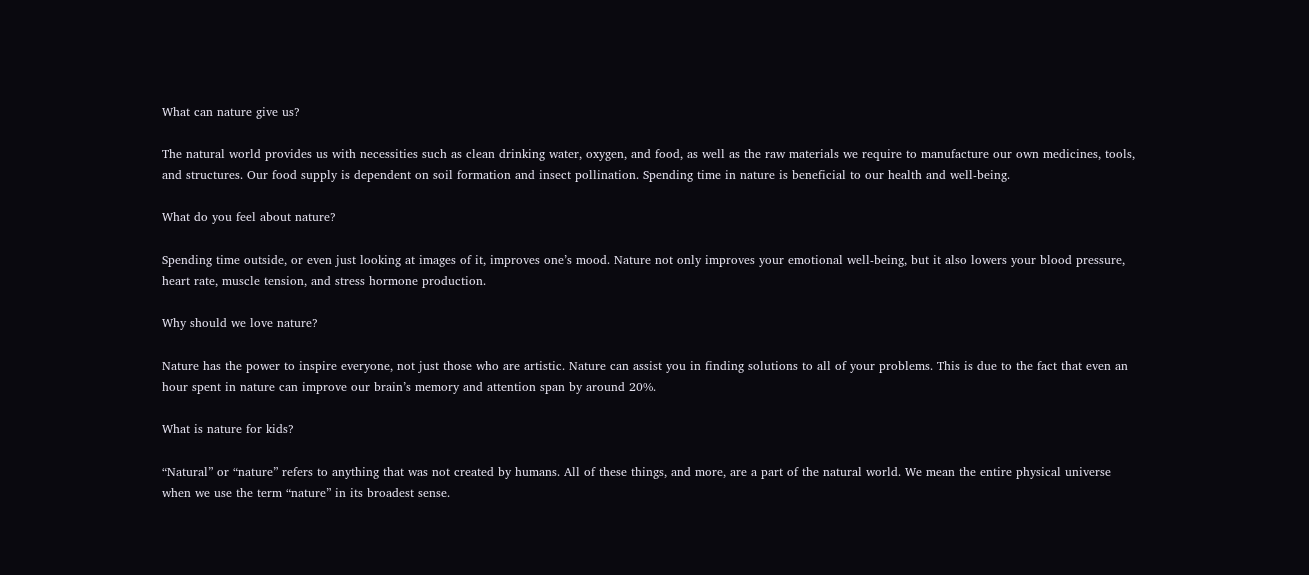What can nature give us?

The natural world provides us with necessities such as clean drinking water, oxygen, and food, as well as the raw materials we require to manufacture our own medicines, tools, and structures. Our food supply is dependent on soil formation and insect pollination. Spending time in nature is beneficial to our health and well-being.

What do you feel about nature?

Spending time outside, or even just looking at images of it, improves one’s mood. Nature not only improves your emotional well-being, but it also lowers your blood pressure, heart rate, muscle tension, and stress hormone production.

Why should we love nature?

Nature has the power to inspire everyone, not just those who are artistic. Nature can assist you in finding solutions to all of your problems. This is due to the fact that even an hour spent in nature can improve our brain’s memory and attention span by around 20%.

What is nature for kids?

“Natural” or “nature” refers to anything that was not created by humans. All of these things, and more, are a part of the natural world. We mean the entire physical universe when we use the term “nature” in its broadest sense.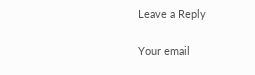Leave a Reply

Your email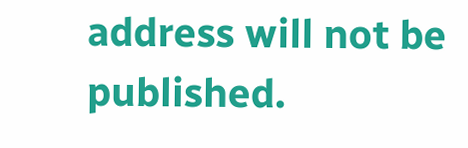address will not be published.